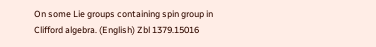On some Lie groups containing spin group in Clifford algebra. (English) Zbl 1379.15016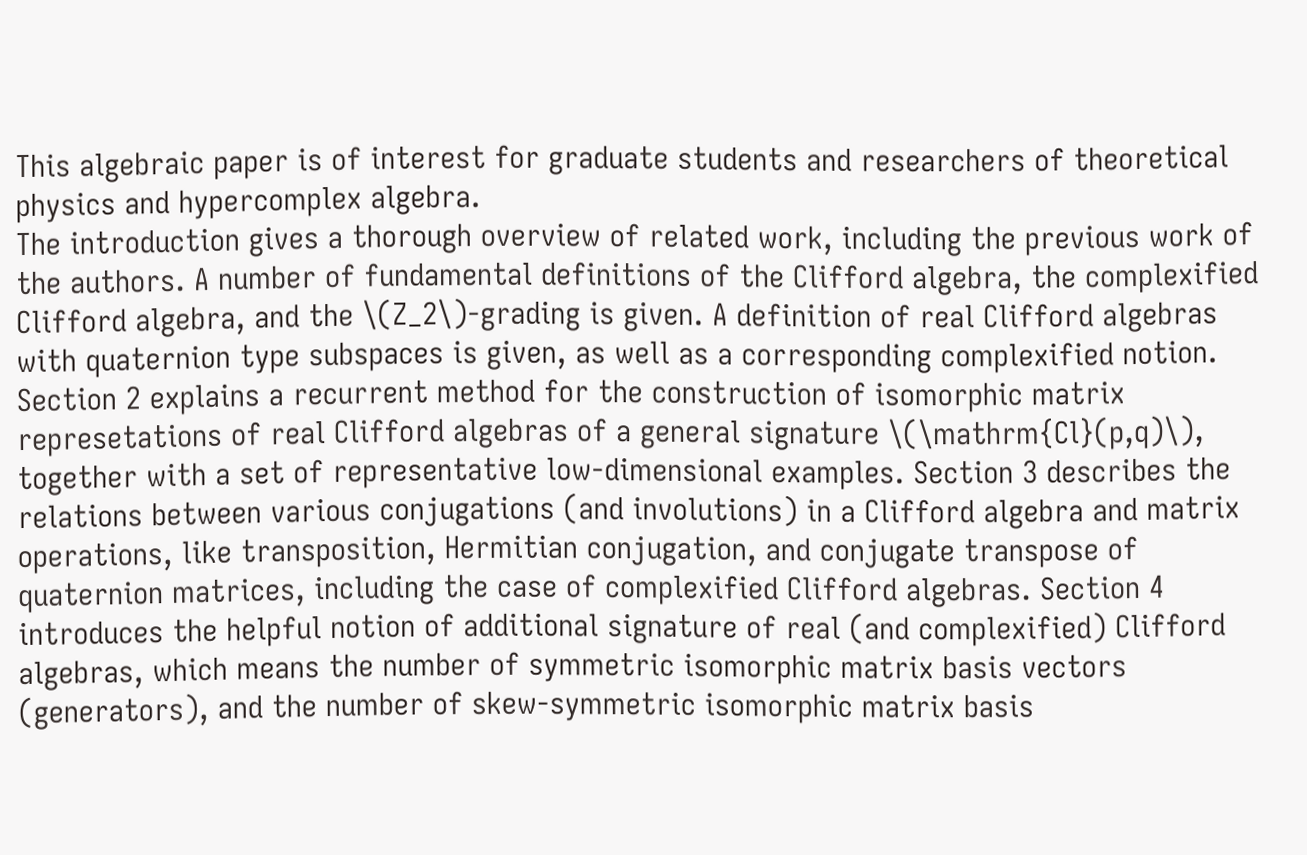This algebraic paper is of interest for graduate students and researchers of theoretical physics and hypercomplex algebra.
The introduction gives a thorough overview of related work, including the previous work of the authors. A number of fundamental definitions of the Clifford algebra, the complexified Clifford algebra, and the \(Z_2\)-grading is given. A definition of real Clifford algebras with quaternion type subspaces is given, as well as a corresponding complexified notion.
Section 2 explains a recurrent method for the construction of isomorphic matrix represetations of real Clifford algebras of a general signature \(\mathrm{Cl}(p,q)\), together with a set of representative low-dimensional examples. Section 3 describes the relations between various conjugations (and involutions) in a Clifford algebra and matrix operations, like transposition, Hermitian conjugation, and conjugate transpose of quaternion matrices, including the case of complexified Clifford algebras. Section 4 introduces the helpful notion of additional signature of real (and complexified) Clifford algebras, which means the number of symmetric isomorphic matrix basis vectors (generators), and the number of skew-symmetric isomorphic matrix basis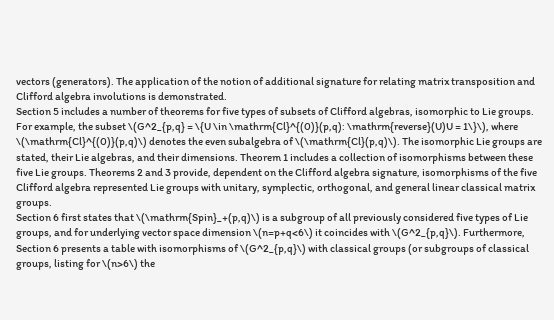vectors (generators). The application of the notion of additional signature for relating matrix transposition and Clifford algebra involutions is demonstrated.
Section 5 includes a number of theorems for five types of subsets of Clifford algebras, isomorphic to Lie groups. For example, the subset \(G^2_{p,q} = \{U \in \mathrm{Cl}^{(0)}(p,q): \mathrm{reverse}(U)U = 1\}\), where \(\mathrm{Cl}^{(0)}(p,q)\) denotes the even subalgebra of \(\mathrm{Cl}(p,q)\). The isomorphic Lie groups are stated, their Lie algebras, and their dimensions. Theorem 1 includes a collection of isomorphisms between these five Lie groups. Theorems 2 and 3 provide, dependent on the Clifford algebra signature, isomorphisms of the five Clifford algebra represented Lie groups with unitary, symplectic, orthogonal, and general linear classical matrix groups.
Section 6 first states that \(\mathrm{Spin}_+(p,q)\) is a subgroup of all previously considered five types of Lie groups, and for underlying vector space dimension \(n=p+q<6\) it coincides with \(G^2_{p,q}\). Furthermore, Section 6 presents a table with isomorphisms of \(G^2_{p,q}\) with classical groups (or subgroups of classical groups, listing for \(n>6\) the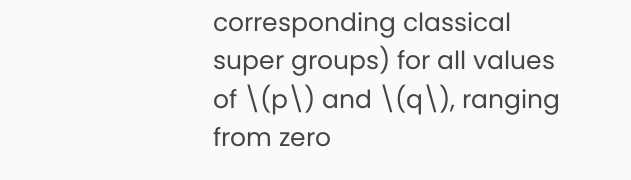corresponding classical super groups) for all values of \(p\) and \(q\), ranging from zero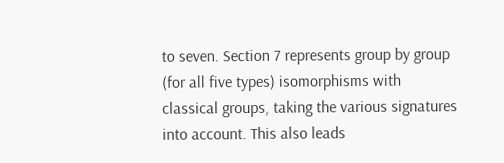to seven. Section 7 represents group by group (for all five types) isomorphisms with classical groups, taking the various signatures into account. This also leads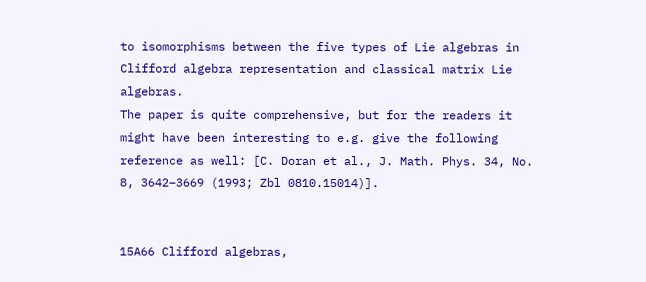to isomorphisms between the five types of Lie algebras in Clifford algebra representation and classical matrix Lie algebras.
The paper is quite comprehensive, but for the readers it might have been interesting to e.g. give the following reference as well: [C. Doran et al., J. Math. Phys. 34, No. 8, 3642–3669 (1993; Zbl 0810.15014)].


15A66 Clifford algebras,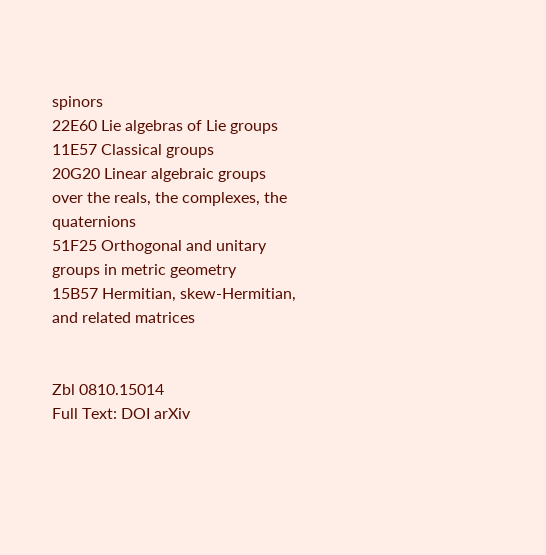spinors
22E60 Lie algebras of Lie groups
11E57 Classical groups
20G20 Linear algebraic groups over the reals, the complexes, the quaternions
51F25 Orthogonal and unitary groups in metric geometry
15B57 Hermitian, skew-Hermitian, and related matrices


Zbl 0810.15014
Full Text: DOI arXiv